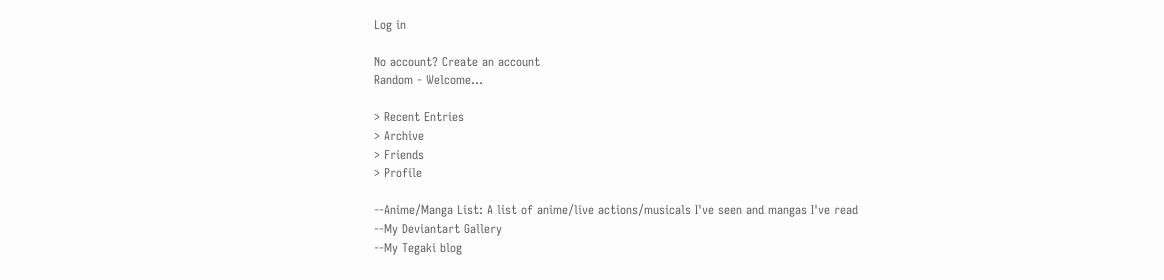Log in

No account? Create an account
Random - Welcome...

> Recent Entries
> Archive
> Friends
> Profile

--Anime/Manga List: A list of anime/live actions/musicals I've seen and mangas I've read
--My Deviantart Gallery
--My Tegaki blog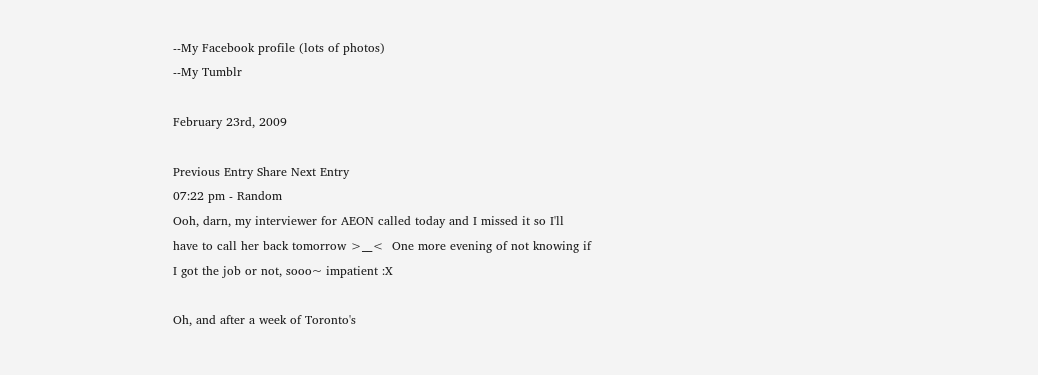--My Facebook profile (lots of photos)
--My Tumblr

February 23rd, 2009

Previous Entry Share Next Entry
07:22 pm - Random
Ooh, darn, my interviewer for AEON called today and I missed it so I'll have to call her back tomorrow >__<  One more evening of not knowing if I got the job or not, sooo~ impatient :X

Oh, and after a week of Toronto's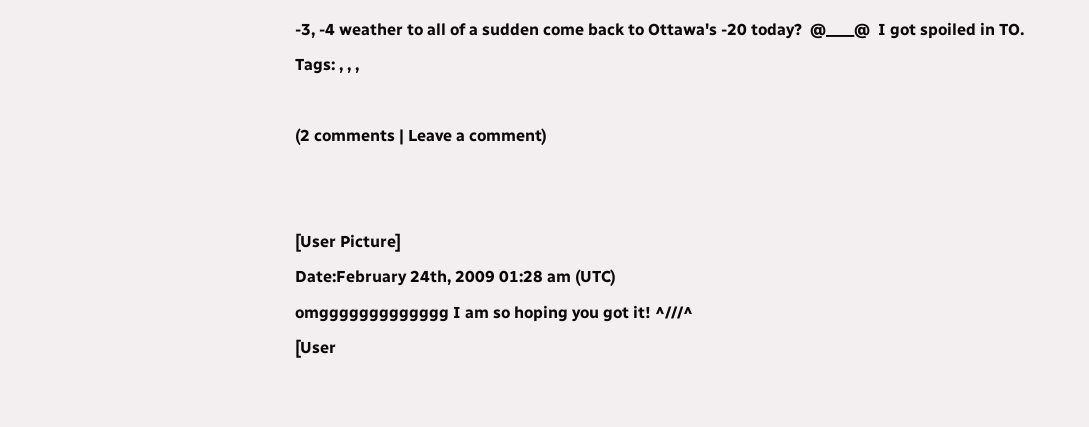-3, -4 weather to all of a sudden come back to Ottawa's -20 today?  @____@  I got spoiled in TO.
Tags: , , ,

(2 comments | Leave a comment)


[User Picture]
Date:February 24th, 2009 01:28 am (UTC)
omggggggggggggg I am so hoping you got it! ^///^
[User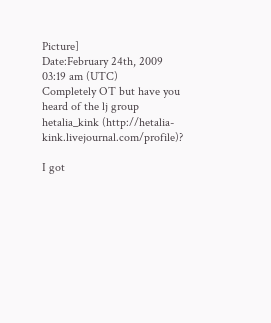Picture]
Date:February 24th, 2009 03:19 am (UTC)
Completely OT but have you heard of the lj group hetalia_kink (http://hetalia-kink.livejournal.com/profile)?

I got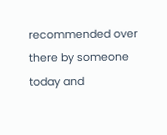recommended over there by someone today and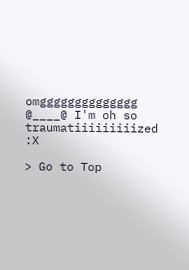omgggggggggggggg @____@ I'm oh so traumatiiiiiiiiized :X

> Go to Top